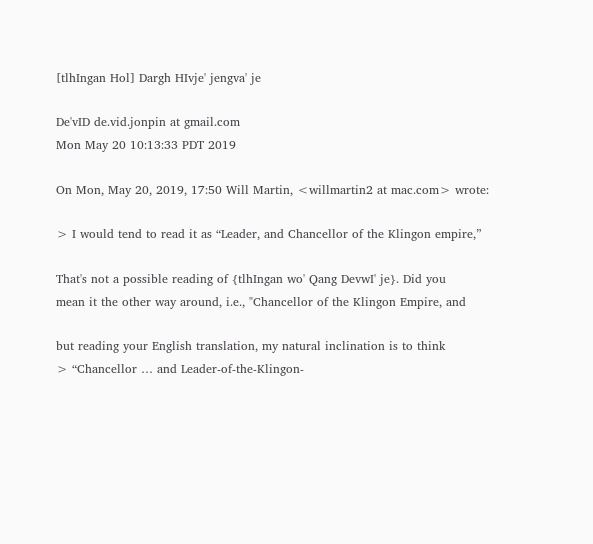[tlhIngan Hol] Dargh HIvje' jengva' je

De'vID de.vid.jonpin at gmail.com
Mon May 20 10:13:33 PDT 2019

On Mon, May 20, 2019, 17:50 Will Martin, <willmartin2 at mac.com> wrote:

> I would tend to read it as “Leader, and Chancellor of the Klingon empire,”

That's not a possible reading of {tlhIngan wo' Qang DevwI' je}. Did you
mean it the other way around, i.e., "Chancellor of the Klingon Empire, and

but reading your English translation, my natural inclination is to think
> “Chancellor … and Leader-of-the-Klingon-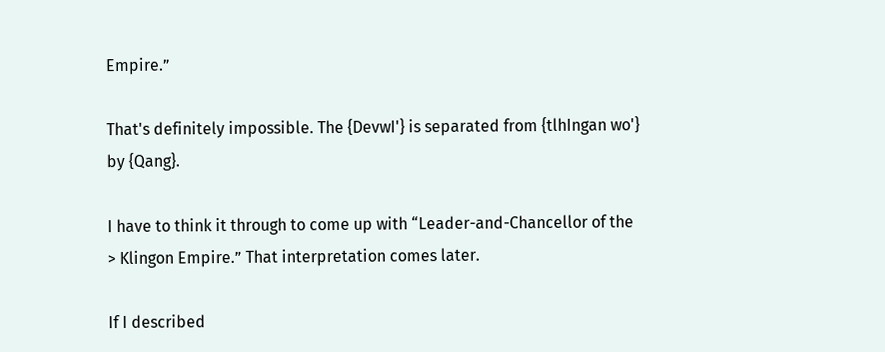Empire.”

That's definitely impossible. The {DevwI'} is separated from {tlhIngan wo'}
by {Qang}.

I have to think it through to come up with “Leader-and-Chancellor of the
> Klingon Empire.” That interpretation comes later.

If I described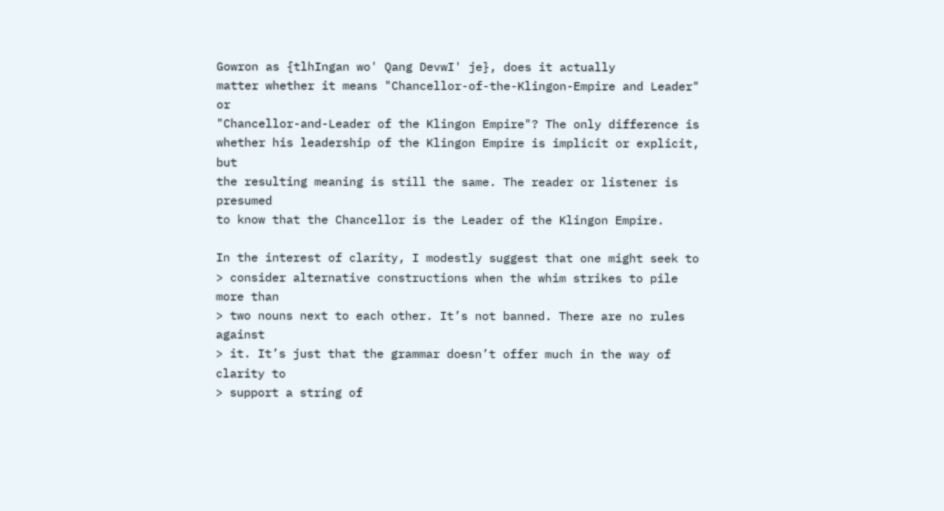Gowron as {tlhIngan wo' Qang DevwI' je}, does it actually
matter whether it means "Chancellor-of-the-Klingon-Empire and Leader" or
"Chancellor-and-Leader of the Klingon Empire"? The only difference is
whether his leadership of the Klingon Empire is implicit or explicit, but
the resulting meaning is still the same. The reader or listener is presumed
to know that the Chancellor is the Leader of the Klingon Empire.

In the interest of clarity, I modestly suggest that one might seek to
> consider alternative constructions when the whim strikes to pile more than
> two nouns next to each other. It’s not banned. There are no rules against
> it. It’s just that the grammar doesn’t offer much in the way of clarity to
> support a string of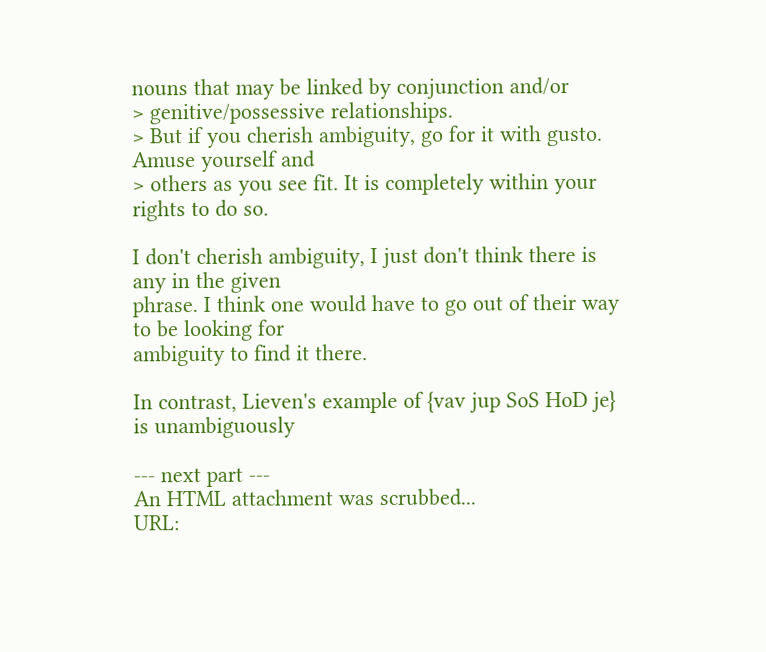nouns that may be linked by conjunction and/or
> genitive/possessive relationships.
> But if you cherish ambiguity, go for it with gusto. Amuse yourself and
> others as you see fit. It is completely within your rights to do so.

I don't cherish ambiguity, I just don't think there is any in the given
phrase. I think one would have to go out of their way to be looking for
ambiguity to find it there.

In contrast, Lieven's example of {vav jup SoS HoD je} is unambiguously

--- next part ---
An HTML attachment was scrubbed...
URL: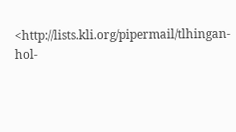<http://lists.kli.org/pipermail/tlhingan-hol-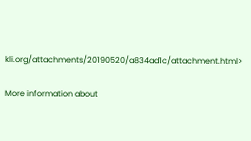kli.org/attachments/20190520/a834ad1c/attachment.html>

More information about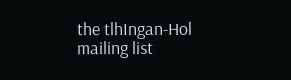the tlhIngan-Hol mailing list